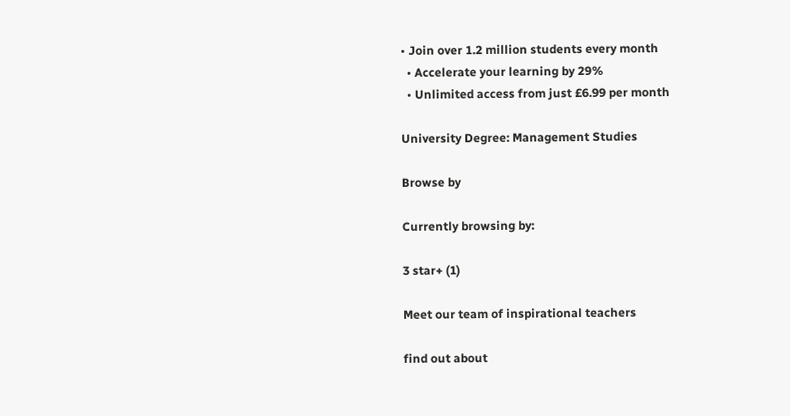• Join over 1.2 million students every month
  • Accelerate your learning by 29%
  • Unlimited access from just £6.99 per month

University Degree: Management Studies

Browse by

Currently browsing by:

3 star+ (1)

Meet our team of inspirational teachers

find out about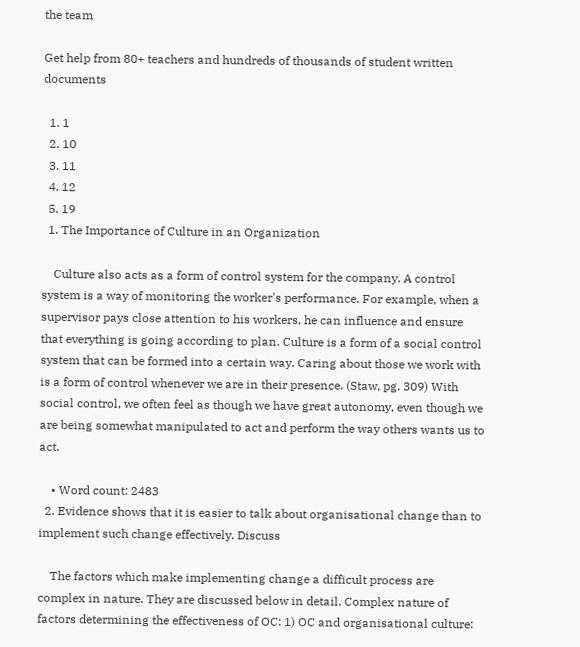the team

Get help from 80+ teachers and hundreds of thousands of student written documents

  1. 1
  2. 10
  3. 11
  4. 12
  5. 19
  1. The Importance of Culture in an Organization

    Culture also acts as a form of control system for the company. A control system is a way of monitoring the worker's performance. For example, when a supervisor pays close attention to his workers, he can influence and ensure that everything is going according to plan. Culture is a form of a social control system that can be formed into a certain way. Caring about those we work with is a form of control whenever we are in their presence. (Staw, pg. 309) With social control, we often feel as though we have great autonomy, even though we are being somewhat manipulated to act and perform the way others wants us to act.

    • Word count: 2483
  2. Evidence shows that it is easier to talk about organisational change than to implement such change effectively. Discuss

    The factors which make implementing change a difficult process are complex in nature. They are discussed below in detail. Complex nature of factors determining the effectiveness of OC: 1) OC and organisational culture: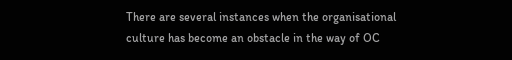There are several instances when the organisational culture has become an obstacle in the way of OC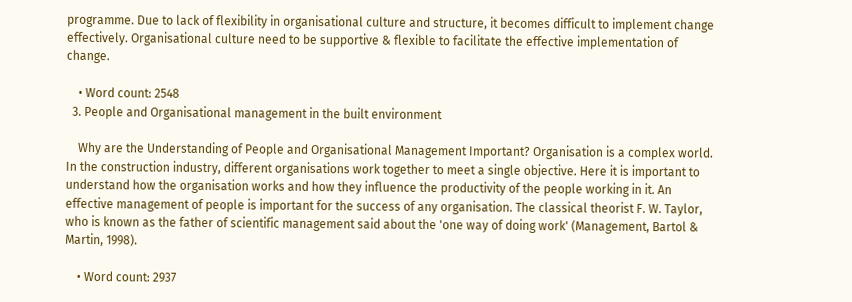programme. Due to lack of flexibility in organisational culture and structure, it becomes difficult to implement change effectively. Organisational culture need to be supportive & flexible to facilitate the effective implementation of change.

    • Word count: 2548
  3. People and Organisational management in the built environment

    Why are the Understanding of People and Organisational Management Important? Organisation is a complex world. In the construction industry, different organisations work together to meet a single objective. Here it is important to understand how the organisation works and how they influence the productivity of the people working in it. An effective management of people is important for the success of any organisation. The classical theorist F. W. Taylor, who is known as the father of scientific management said about the 'one way of doing work' (Management, Bartol & Martin, 1998).

    • Word count: 2937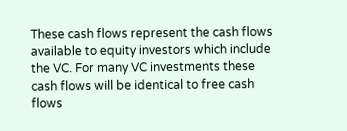These cash flows represent the cash flows available to equity investors which include the VC. For many VC investments these cash flows will be identical to free cash flows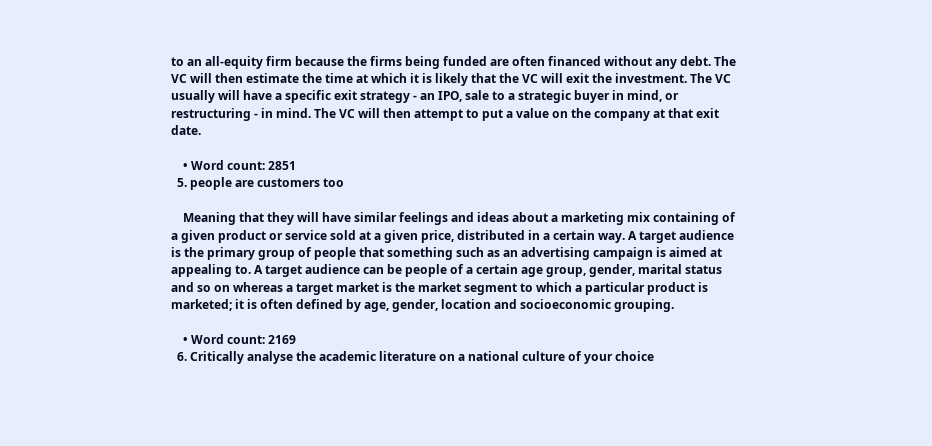to an all-equity firm because the firms being funded are often financed without any debt. The VC will then estimate the time at which it is likely that the VC will exit the investment. The VC usually will have a specific exit strategy - an IPO, sale to a strategic buyer in mind, or restructuring - in mind. The VC will then attempt to put a value on the company at that exit date.

    • Word count: 2851
  5. people are customers too

    Meaning that they will have similar feelings and ideas about a marketing mix containing of a given product or service sold at a given price, distributed in a certain way. A target audience is the primary group of people that something such as an advertising campaign is aimed at appealing to. A target audience can be people of a certain age group, gender, marital status and so on whereas a target market is the market segment to which a particular product is marketed; it is often defined by age, gender, location and socioeconomic grouping.

    • Word count: 2169
  6. Critically analyse the academic literature on a national culture of your choice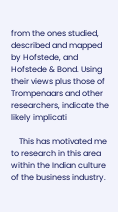from the ones studied, described and mapped by Hofstede, and Hofstede & Bond. Using their views plus those of Trompenaars and other researchers, indicate the likely implicati

    This has motivated me to research in this area within the Indian culture of the business industry.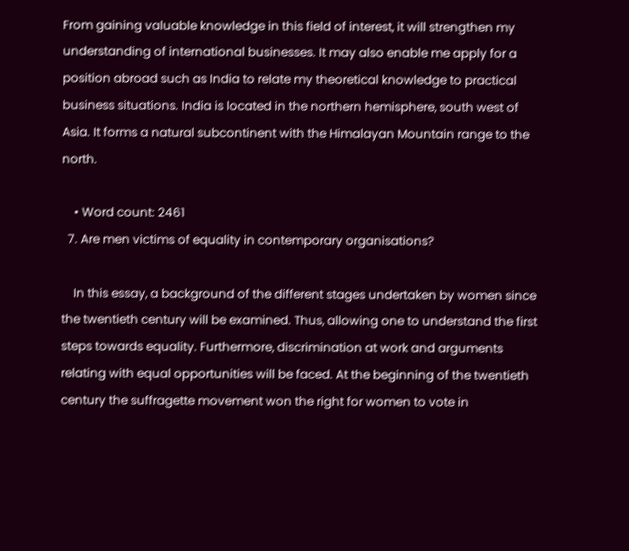From gaining valuable knowledge in this field of interest, it will strengthen my understanding of international businesses. It may also enable me apply for a position abroad such as India to relate my theoretical knowledge to practical business situations. India is located in the northern hemisphere, south west of Asia. It forms a natural subcontinent with the Himalayan Mountain range to the north.

    • Word count: 2461
  7. Are men victims of equality in contemporary organisations?

    In this essay, a background of the different stages undertaken by women since the twentieth century will be examined. Thus, allowing one to understand the first steps towards equality. Furthermore, discrimination at work and arguments relating with equal opportunities will be faced. At the beginning of the twentieth century the suffragette movement won the right for women to vote in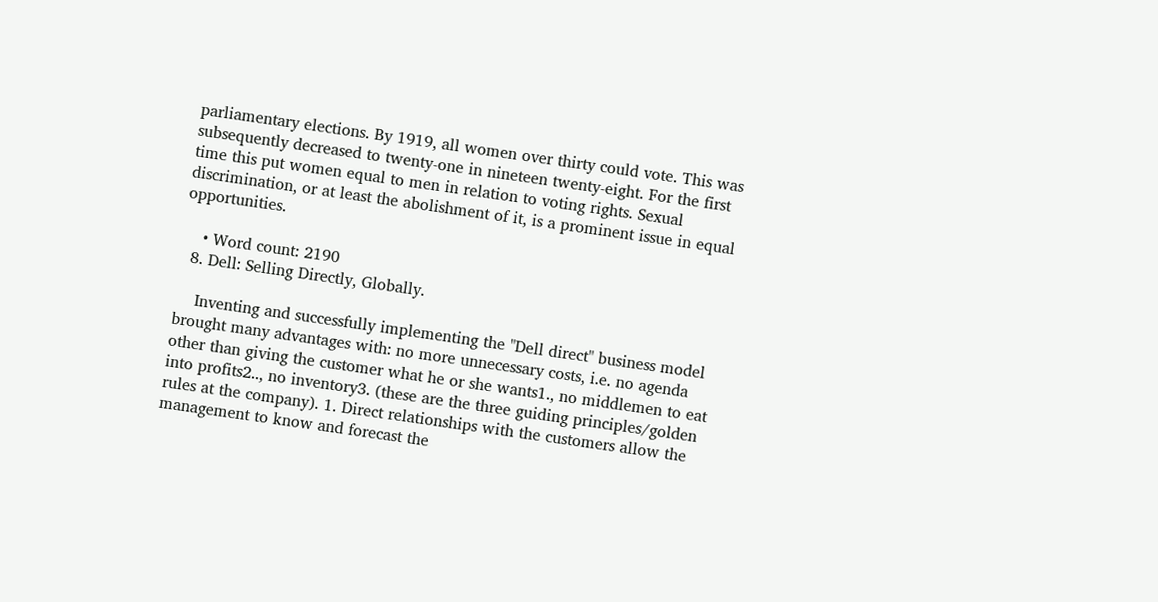parliamentary elections. By 1919, all women over thirty could vote. This was subsequently decreased to twenty-one in nineteen twenty-eight. For the first time this put women equal to men in relation to voting rights. Sexual discrimination, or at least the abolishment of it, is a prominent issue in equal opportunities.

    • Word count: 2190
  8. Dell: Selling Directly, Globally.

    Inventing and successfully implementing the "Dell direct" business model brought many advantages with: no more unnecessary costs, i.e. no agenda other than giving the customer what he or she wants1., no middlemen to eat into profits2.., no inventory3. (these are the three guiding principles/golden rules at the company). 1. Direct relationships with the customers allow the management to know and forecast the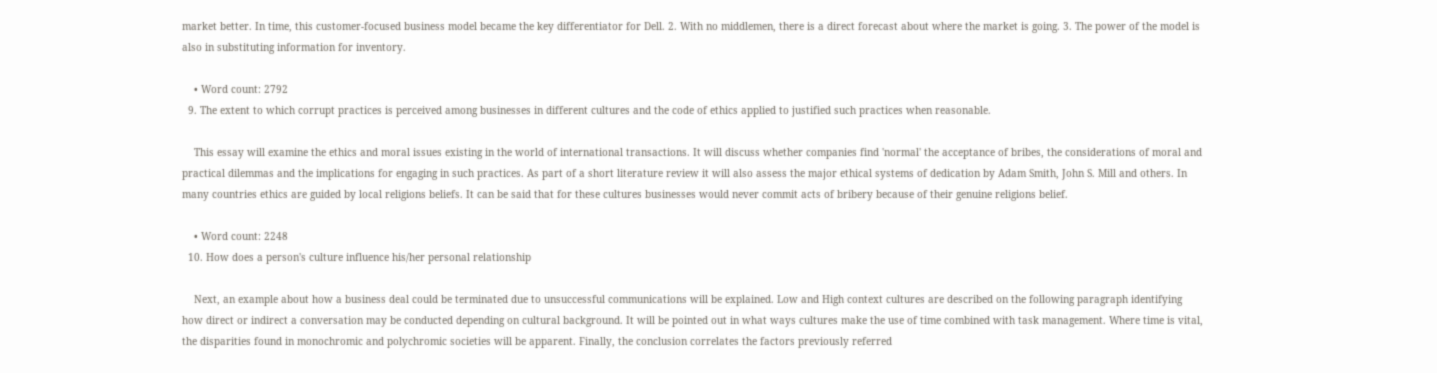market better. In time, this customer-focused business model became the key differentiator for Dell. 2. With no middlemen, there is a direct forecast about where the market is going. 3. The power of the model is also in substituting information for inventory.

    • Word count: 2792
  9. The extent to which corrupt practices is perceived among businesses in different cultures and the code of ethics applied to justified such practices when reasonable.

    This essay will examine the ethics and moral issues existing in the world of international transactions. It will discuss whether companies find 'normal' the acceptance of bribes, the considerations of moral and practical dilemmas and the implications for engaging in such practices. As part of a short literature review it will also assess the major ethical systems of dedication by Adam Smith, John S. Mill and others. In many countries ethics are guided by local religions beliefs. It can be said that for these cultures businesses would never commit acts of bribery because of their genuine religions belief.

    • Word count: 2248
  10. How does a person's culture influence his/her personal relationship

    Next, an example about how a business deal could be terminated due to unsuccessful communications will be explained. Low and High context cultures are described on the following paragraph identifying how direct or indirect a conversation may be conducted depending on cultural background. It will be pointed out in what ways cultures make the use of time combined with task management. Where time is vital, the disparities found in monochromic and polychromic societies will be apparent. Finally, the conclusion correlates the factors previously referred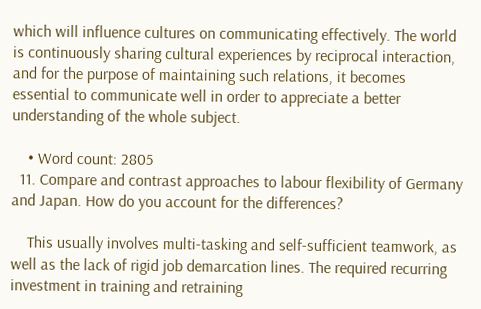which will influence cultures on communicating effectively. The world is continuously sharing cultural experiences by reciprocal interaction, and for the purpose of maintaining such relations, it becomes essential to communicate well in order to appreciate a better understanding of the whole subject.

    • Word count: 2805
  11. Compare and contrast approaches to labour flexibility of Germany and Japan. How do you account for the differences?

    This usually involves multi-tasking and self-sufficient teamwork, as well as the lack of rigid job demarcation lines. The required recurring investment in training and retraining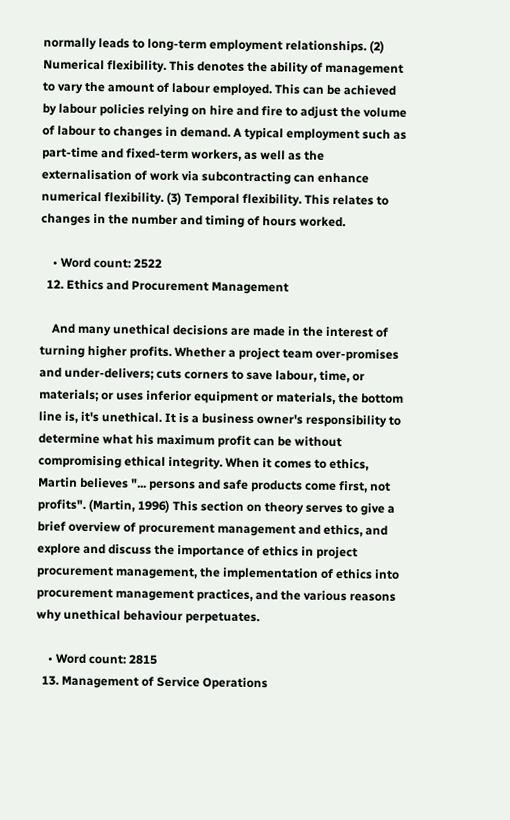normally leads to long-term employment relationships. (2) Numerical flexibility. This denotes the ability of management to vary the amount of labour employed. This can be achieved by labour policies relying on hire and fire to adjust the volume of labour to changes in demand. A typical employment such as part-time and fixed-term workers, as well as the externalisation of work via subcontracting can enhance numerical flexibility. (3) Temporal flexibility. This relates to changes in the number and timing of hours worked.

    • Word count: 2522
  12. Ethics and Procurement Management

    And many unethical decisions are made in the interest of turning higher profits. Whether a project team over-promises and under-delivers; cuts corners to save labour, time, or materials; or uses inferior equipment or materials, the bottom line is, it's unethical. It is a business owner's responsibility to determine what his maximum profit can be without compromising ethical integrity. When it comes to ethics, Martin believes "... persons and safe products come first, not profits". (Martin, 1996) This section on theory serves to give a brief overview of procurement management and ethics, and explore and discuss the importance of ethics in project procurement management, the implementation of ethics into procurement management practices, and the various reasons why unethical behaviour perpetuates.

    • Word count: 2815
  13. Management of Service Operations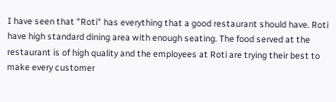I have seen that "Roti" has everything that a good restaurant should have. Roti have high standard dining area with enough seating. The food served at the restaurant is of high quality and the employees at Roti are trying their best to make every customer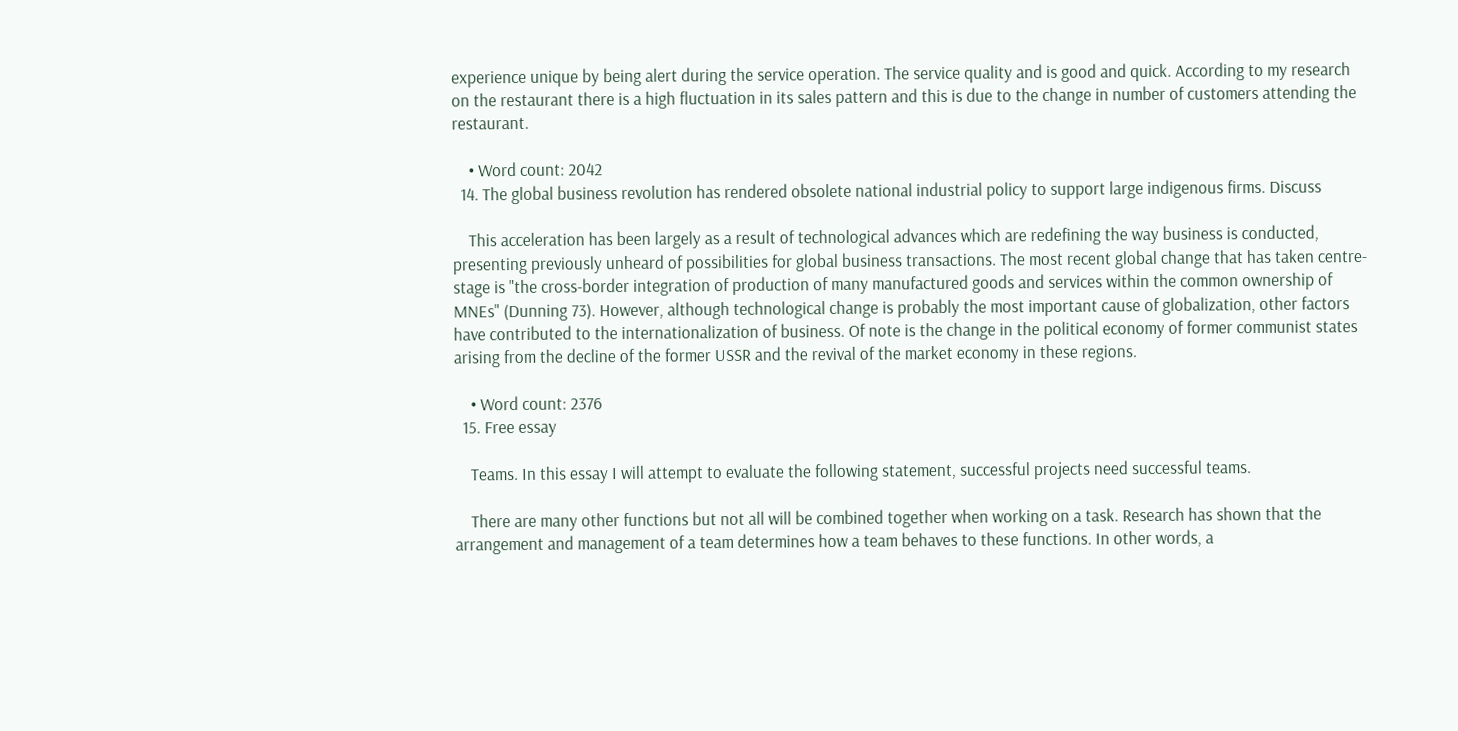experience unique by being alert during the service operation. The service quality and is good and quick. According to my research on the restaurant there is a high fluctuation in its sales pattern and this is due to the change in number of customers attending the restaurant.

    • Word count: 2042
  14. The global business revolution has rendered obsolete national industrial policy to support large indigenous firms. Discuss

    This acceleration has been largely as a result of technological advances which are redefining the way business is conducted, presenting previously unheard of possibilities for global business transactions. The most recent global change that has taken centre-stage is "the cross-border integration of production of many manufactured goods and services within the common ownership of MNEs" (Dunning 73). However, although technological change is probably the most important cause of globalization, other factors have contributed to the internationalization of business. Of note is the change in the political economy of former communist states arising from the decline of the former USSR and the revival of the market economy in these regions.

    • Word count: 2376
  15. Free essay

    Teams. In this essay I will attempt to evaluate the following statement, successful projects need successful teams.

    There are many other functions but not all will be combined together when working on a task. Research has shown that the arrangement and management of a team determines how a team behaves to these functions. In other words, a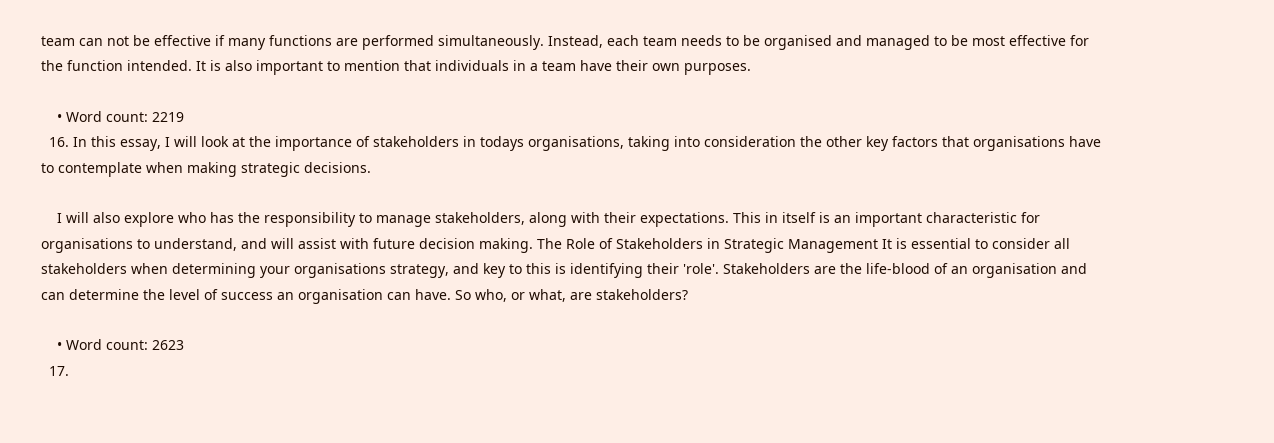team can not be effective if many functions are performed simultaneously. Instead, each team needs to be organised and managed to be most effective for the function intended. It is also important to mention that individuals in a team have their own purposes.

    • Word count: 2219
  16. In this essay, I will look at the importance of stakeholders in todays organisations, taking into consideration the other key factors that organisations have to contemplate when making strategic decisions.

    I will also explore who has the responsibility to manage stakeholders, along with their expectations. This in itself is an important characteristic for organisations to understand, and will assist with future decision making. The Role of Stakeholders in Strategic Management It is essential to consider all stakeholders when determining your organisations strategy, and key to this is identifying their 'role'. Stakeholders are the life-blood of an organisation and can determine the level of success an organisation can have. So who, or what, are stakeholders?

    • Word count: 2623
  17.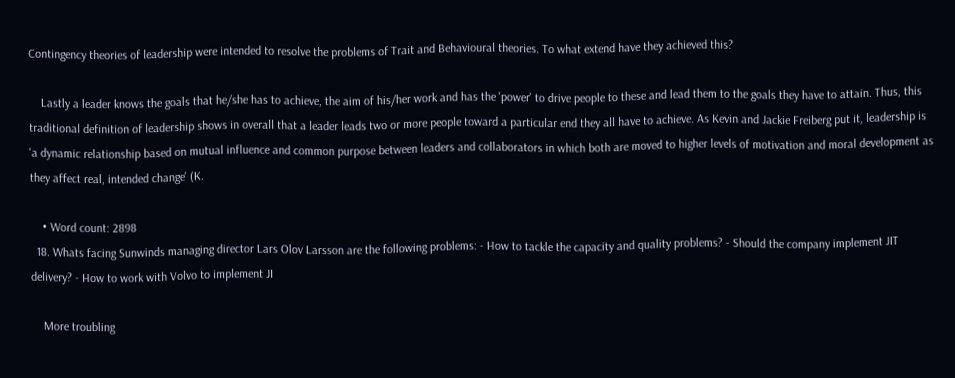Contingency theories of leadership were intended to resolve the problems of Trait and Behavioural theories. To what extend have they achieved this?

    Lastly a leader knows the goals that he/she has to achieve, the aim of his/her work and has the 'power' to drive people to these and lead them to the goals they have to attain. Thus, this traditional definition of leadership shows in overall that a leader leads two or more people toward a particular end they all have to achieve. As Kevin and Jackie Freiberg put it, leadership is 'a dynamic relationship based on mutual influence and common purpose between leaders and collaborators in which both are moved to higher levels of motivation and moral development as they affect real, intended change' (K.

    • Word count: 2898
  18. Whats facing Sunwinds managing director Lars Olov Larsson are the following problems: - How to tackle the capacity and quality problems? - Should the company implement JIT delivery? - How to work with Volvo to implement JI

    More troubling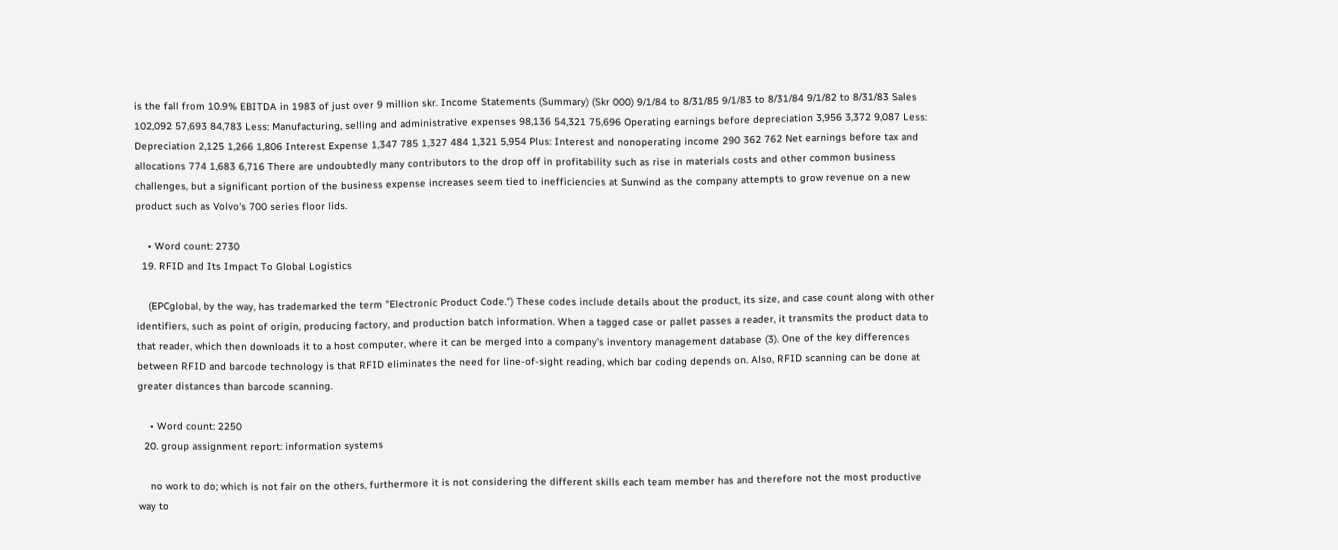is the fall from 10.9% EBITDA in 1983 of just over 9 million skr. Income Statements (Summary) (Skr 000) 9/1/84 to 8/31/85 9/1/83 to 8/31/84 9/1/82 to 8/31/83 Sales 102,092 57,693 84,783 Less: Manufacturing, selling and administrative expenses 98,136 54,321 75,696 Operating earnings before depreciation 3,956 3,372 9,087 Less: Depreciation 2,125 1,266 1,806 Interest Expense 1,347 785 1,327 484 1,321 5,954 Plus: Interest and nonoperating income 290 362 762 Net earnings before tax and allocations 774 1,683 6,716 There are undoubtedly many contributors to the drop off in profitability such as rise in materials costs and other common business challenges, but a significant portion of the business expense increases seem tied to inefficiencies at Sunwind as the company attempts to grow revenue on a new product such as Volvo's 700 series floor lids.

    • Word count: 2730
  19. RFID and Its Impact To Global Logistics

    (EPCglobal, by the way, has trademarked the term "Electronic Product Code.") These codes include details about the product, its size, and case count along with other identifiers, such as point of origin, producing factory, and production batch information. When a tagged case or pallet passes a reader, it transmits the product data to that reader, which then downloads it to a host computer, where it can be merged into a company's inventory management database (3). One of the key differences between RFID and barcode technology is that RFID eliminates the need for line-of-sight reading, which bar coding depends on. Also, RFID scanning can be done at greater distances than barcode scanning.

    • Word count: 2250
  20. group assignment report: information systems

    no work to do; which is not fair on the others, furthermore it is not considering the different skills each team member has and therefore not the most productive way to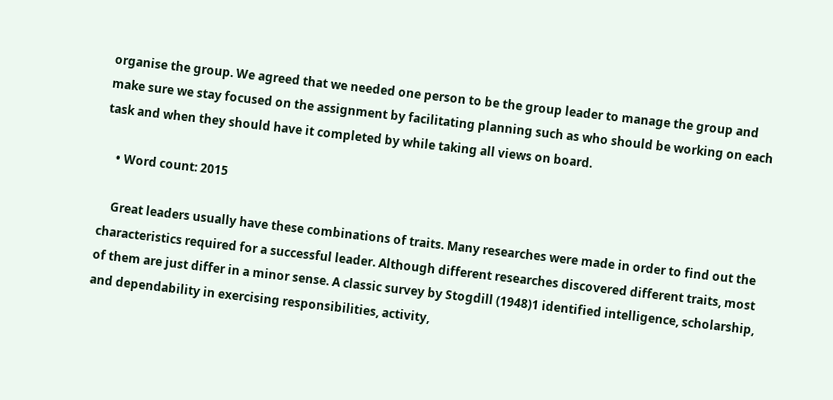organise the group. We agreed that we needed one person to be the group leader to manage the group and make sure we stay focused on the assignment by facilitating planning such as who should be working on each task and when they should have it completed by while taking all views on board.

    • Word count: 2015

    Great leaders usually have these combinations of traits. Many researches were made in order to find out the characteristics required for a successful leader. Although different researches discovered different traits, most of them are just differ in a minor sense. A classic survey by Stogdill (1948)1 identified intelligence, scholarship, and dependability in exercising responsibilities, activity,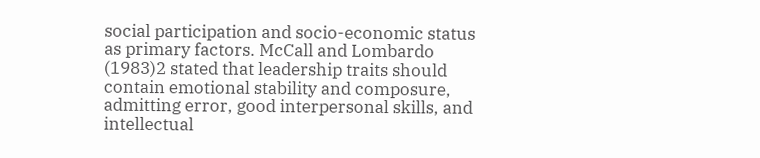social participation and socio-economic status as primary factors. McCall and Lombardo (1983)2 stated that leadership traits should contain emotional stability and composure, admitting error, good interpersonal skills, and intellectual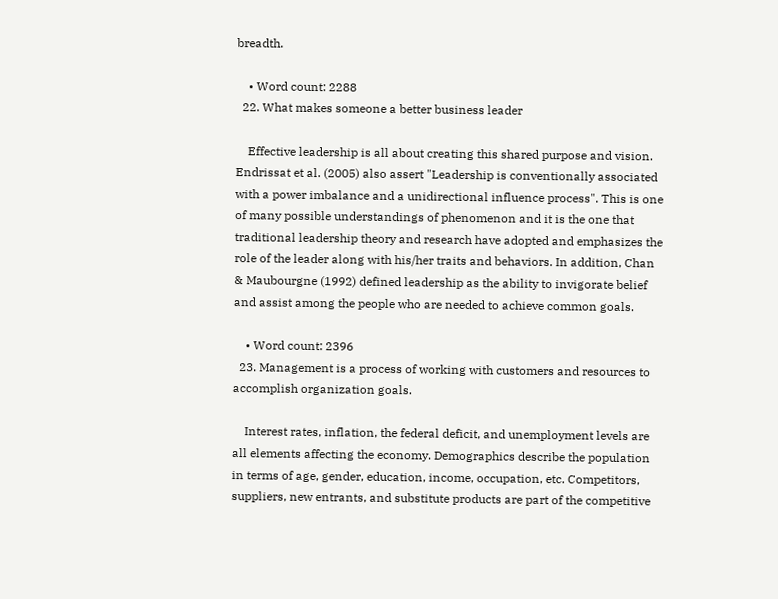breadth.

    • Word count: 2288
  22. What makes someone a better business leader

    Effective leadership is all about creating this shared purpose and vision. Endrissat et al. (2005) also assert "Leadership is conventionally associated with a power imbalance and a unidirectional influence process". This is one of many possible understandings of phenomenon and it is the one that traditional leadership theory and research have adopted and emphasizes the role of the leader along with his/her traits and behaviors. In addition, Chan & Maubourgne (1992) defined leadership as the ability to invigorate belief and assist among the people who are needed to achieve common goals.

    • Word count: 2396
  23. Management is a process of working with customers and resources to accomplish organization goals.

    Interest rates, inflation, the federal deficit, and unemployment levels are all elements affecting the economy. Demographics describe the population in terms of age, gender, education, income, occupation, etc. Competitors, suppliers, new entrants, and substitute products are part of the competitive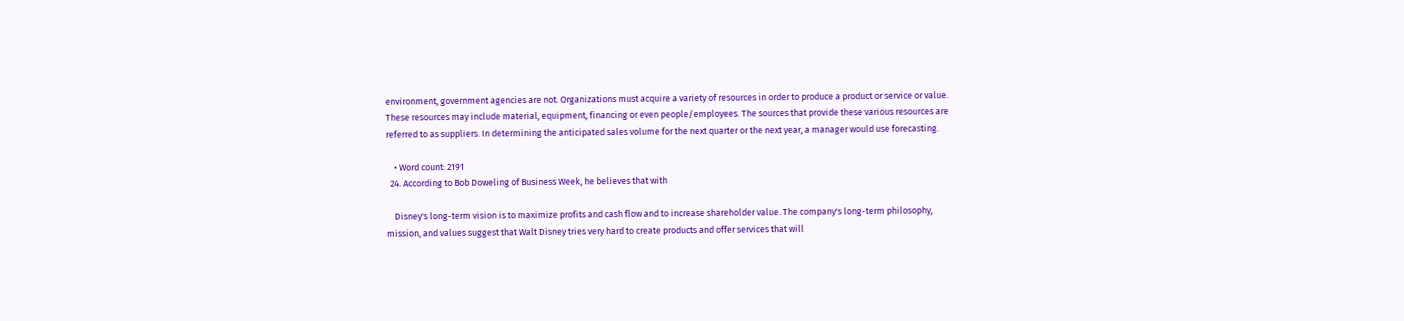environment, government agencies are not. Organizations must acquire a variety of resources in order to produce a product or service or value. These resources may include material, equipment, financing or even people/employees. The sources that provide these various resources are referred to as suppliers. In determining the anticipated sales volume for the next quarter or the next year, a manager would use forecasting.

    • Word count: 2191
  24. According to Bob Doweling of Business Week, he believes that with

    Disney's long-term vision is to maximize profits and cash flow and to increase shareholder value. The company's long-term philosophy, mission, and values suggest that Walt Disney tries very hard to create products and offer services that will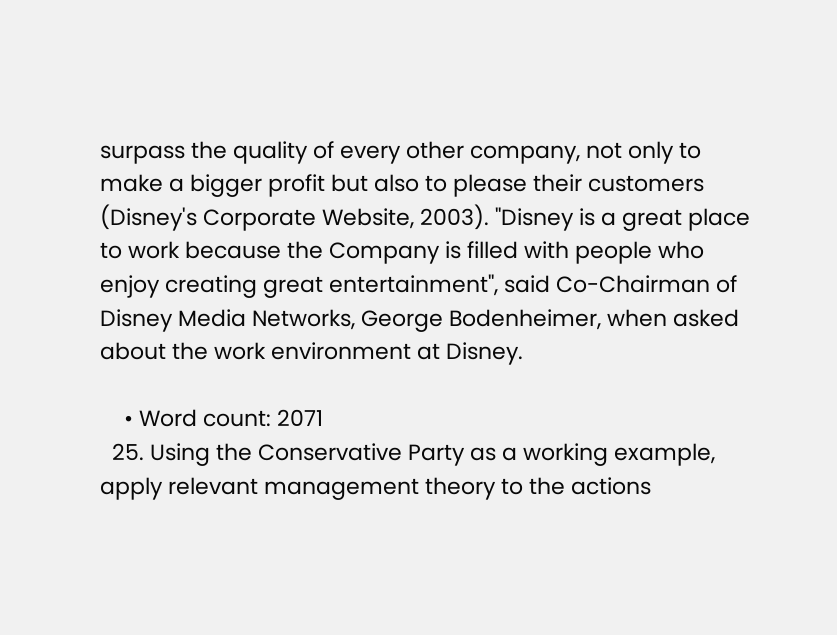surpass the quality of every other company, not only to make a bigger profit but also to please their customers (Disney's Corporate Website, 2003). "Disney is a great place to work because the Company is filled with people who enjoy creating great entertainment", said Co-Chairman of Disney Media Networks, George Bodenheimer, when asked about the work environment at Disney.

    • Word count: 2071
  25. Using the Conservative Party as a working example, apply relevant management theory to the actions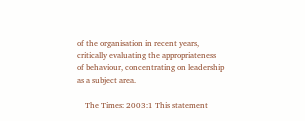of the organisation in recent years, critically evaluating the appropriateness of behaviour, concentrating on leadership as a subject area.

    The Times: 2003:1 This statement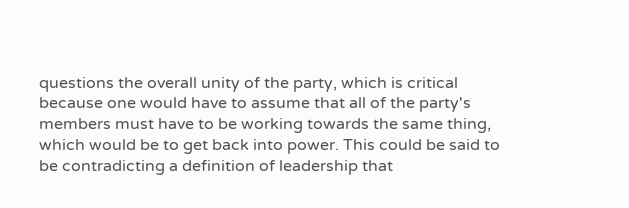questions the overall unity of the party, which is critical because one would have to assume that all of the party's members must have to be working towards the same thing, which would be to get back into power. This could be said to be contradicting a definition of leadership that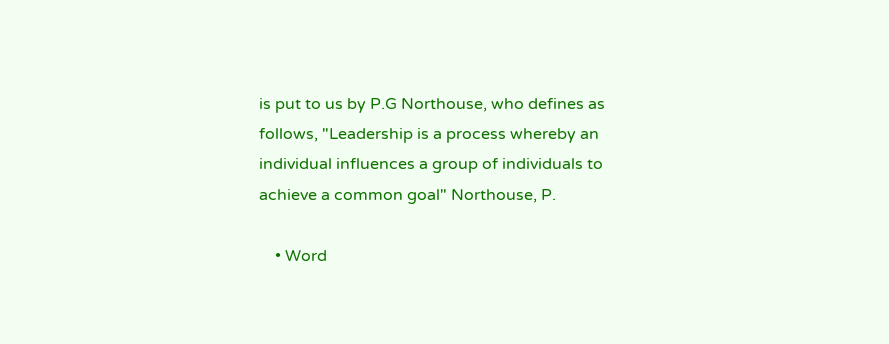is put to us by P.G Northouse, who defines as follows, "Leadership is a process whereby an individual influences a group of individuals to achieve a common goal" Northouse, P.

    • Word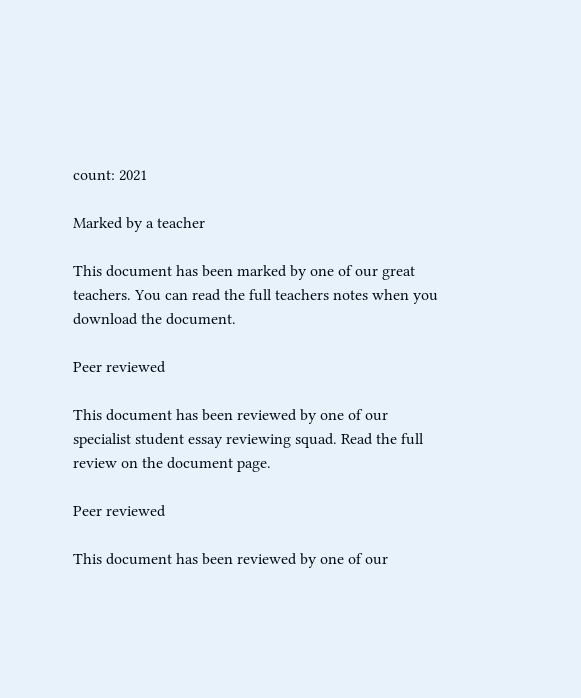count: 2021

Marked by a teacher

This document has been marked by one of our great teachers. You can read the full teachers notes when you download the document.

Peer reviewed

This document has been reviewed by one of our specialist student essay reviewing squad. Read the full review on the document page.

Peer reviewed

This document has been reviewed by one of our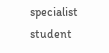specialist student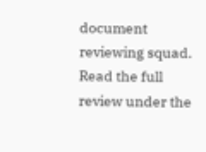document reviewing squad. Read the full review under the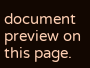document preview on this page.